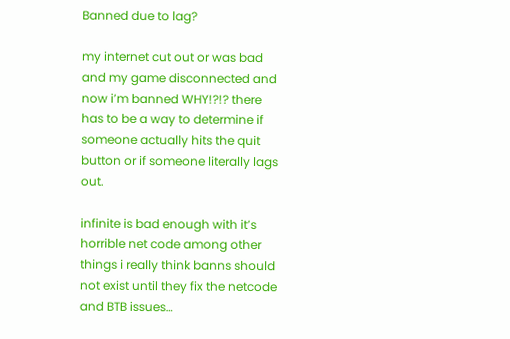Banned due to lag?

my internet cut out or was bad and my game disconnected and now i’m banned WHY!?!? there has to be a way to determine if someone actually hits the quit button or if someone literally lags out.

infinite is bad enough with it’s horrible net code among other things i really think banns should not exist until they fix the netcode and BTB issues…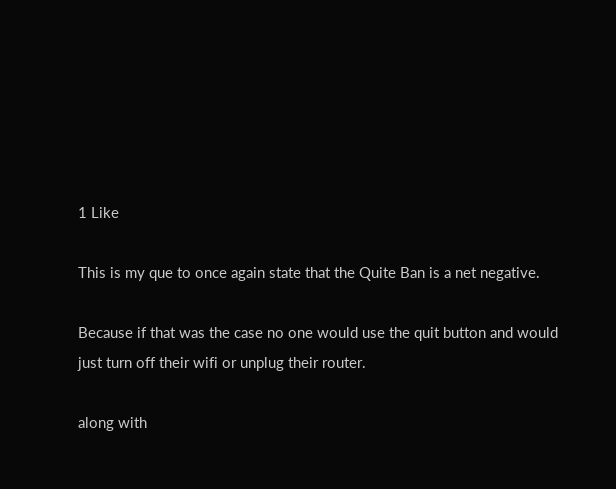1 Like

This is my que to once again state that the Quite Ban is a net negative.

Because if that was the case no one would use the quit button and would just turn off their wifi or unplug their router.

along with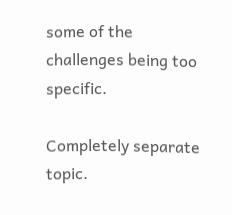some of the challenges being too specific.

Completely separate topic.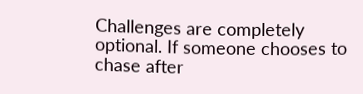Challenges are completely optional. If someone chooses to chase after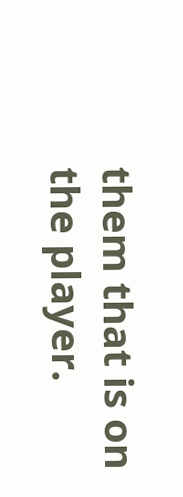them that is on the player.